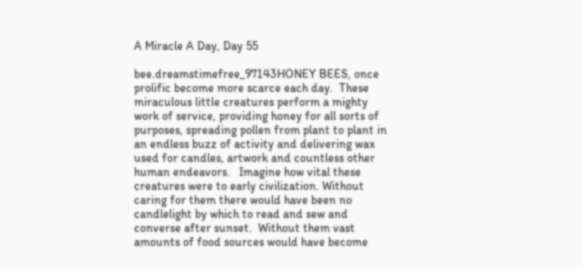A Miracle A Day, Day 55

bee.dreamstimefree_97143HONEY BEES, once prolific become more scarce each day.  These miraculous little creatures perform a mighty work of service, providing honey for all sorts of purposes, spreading pollen from plant to plant in an endless buzz of activity and delivering wax used for candles, artwork and countless other human endeavors.   Imagine how vital these creatures were to early civilization. Without caring for them there would have been no candlelight by which to read and sew and converse after sunset.  Without them vast amounts of food sources would have become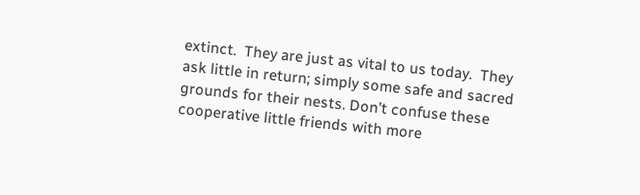extinct.  They are just as vital to us today.  They ask little in return; simply some safe and sacred grounds for their nests. Don’t confuse these cooperative little friends with more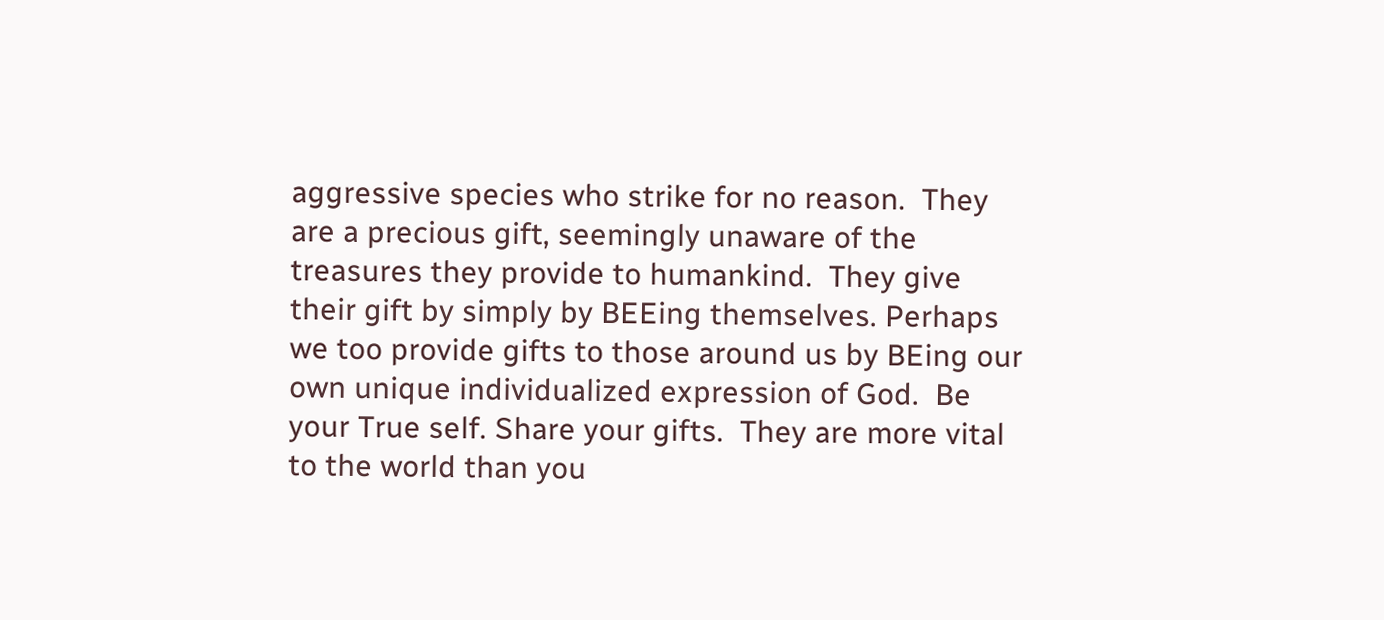aggressive species who strike for no reason.  They are a precious gift, seemingly unaware of the treasures they provide to humankind.  They give their gift by simply by BEEing themselves. Perhaps we too provide gifts to those around us by BEing our own unique individualized expression of God.  Be your True self. Share your gifts.  They are more vital to the world than you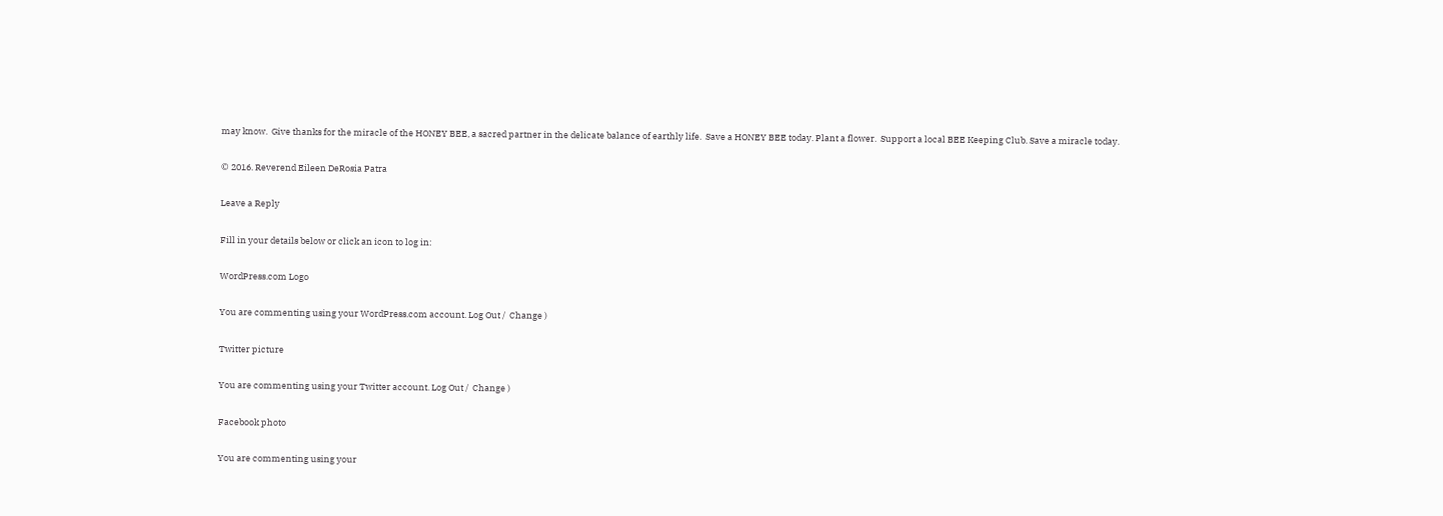may know.  Give thanks for the miracle of the HONEY BEE, a sacred partner in the delicate balance of earthly life.  Save a HONEY BEE today. Plant a flower.  Support a local BEE Keeping Club. Save a miracle today.

© 2016. Reverend Eileen DeRosia Patra

Leave a Reply

Fill in your details below or click an icon to log in:

WordPress.com Logo

You are commenting using your WordPress.com account. Log Out /  Change )

Twitter picture

You are commenting using your Twitter account. Log Out /  Change )

Facebook photo

You are commenting using your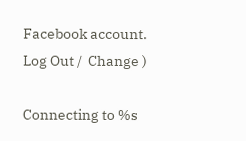Facebook account. Log Out /  Change )

Connecting to %s